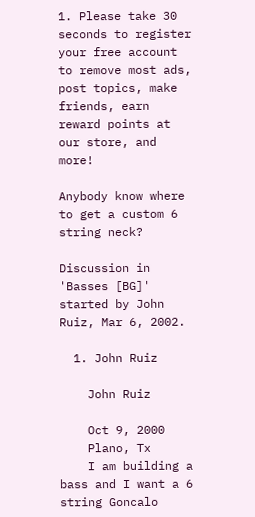1. Please take 30 seconds to register your free account to remove most ads, post topics, make friends, earn reward points at our store, and more!

Anybody know where to get a custom 6 string neck?

Discussion in 'Basses [BG]' started by John Ruiz, Mar 6, 2002.

  1. John Ruiz

    John Ruiz

    Oct 9, 2000
    Plano, Tx
    I am building a bass and I want a 6 string Goncalo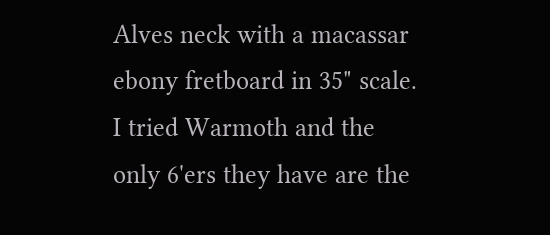Alves neck with a macassar ebony fretboard in 35" scale. I tried Warmoth and the only 6'ers they have are the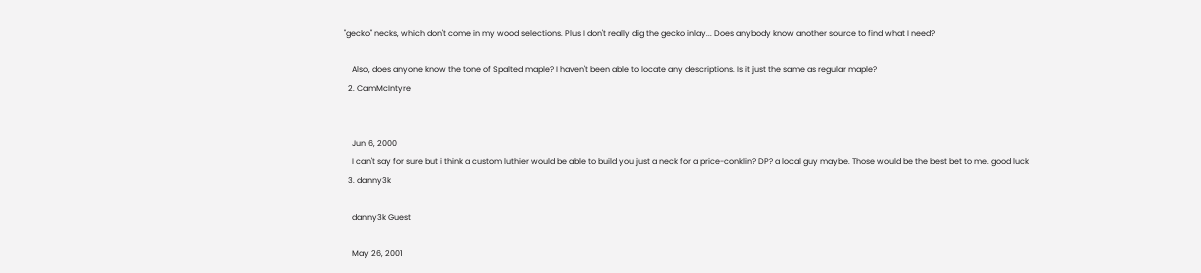"gecko" necks, which don't come in my wood selections. Plus I don't really dig the gecko inlay... Does anybody know another source to find what I need?

    Also, does anyone know the tone of Spalted maple? I haven't been able to locate any descriptions. Is it just the same as regular maple?
  2. CamMcIntyre


    Jun 6, 2000
    I can't say for sure but i think a custom luthier would be able to build you just a neck for a price-conklin? DP? a local guy maybe. Those would be the best bet to me. good luck
  3. danny3k

    danny3k Guest

    May 26, 2001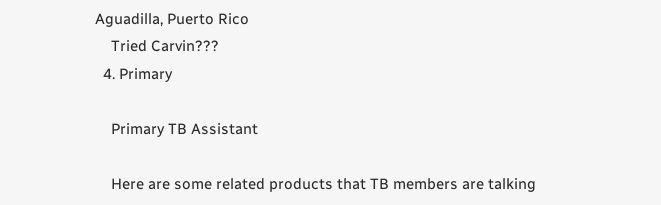Aguadilla, Puerto Rico
    Tried Carvin???
  4. Primary

    Primary TB Assistant

    Here are some related products that TB members are talking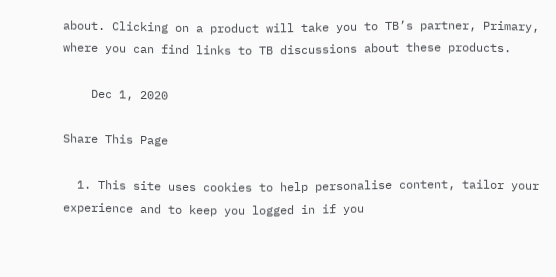about. Clicking on a product will take you to TB’s partner, Primary, where you can find links to TB discussions about these products.

    Dec 1, 2020

Share This Page

  1. This site uses cookies to help personalise content, tailor your experience and to keep you logged in if you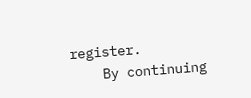register.
    By continuing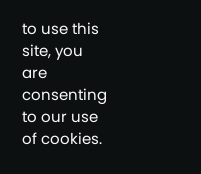to use this site, you are consenting to our use of cookies.